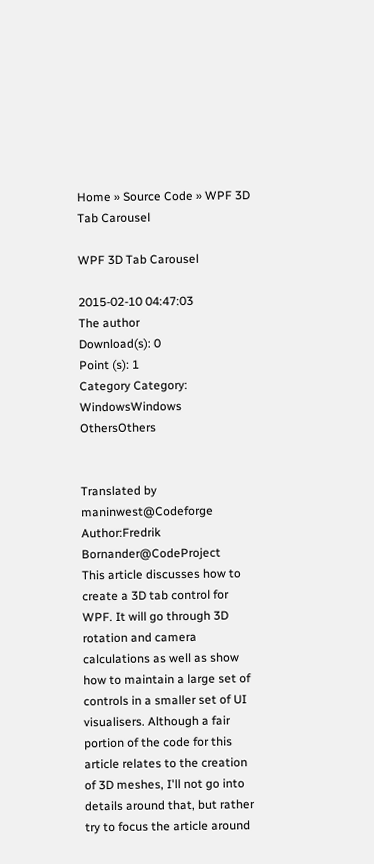Home » Source Code » WPF 3D Tab Carousel

WPF 3D Tab Carousel

2015-02-10 04:47:03
The author
Download(s): 0
Point (s): 1
Category Category:
WindowsWindows OthersOthers


Translated by maninwest@Codeforge Author:Fredrik Bornander@CodeProject
This article discusses how to create a 3D tab control for WPF. It will go through 3D rotation and camera calculations as well as show how to maintain a large set of controls in a smaller set of UI visualisers. Although a fair portion of the code for this article relates to the creation of 3D meshes, I'll not go into details around that, but rather try to focus the article around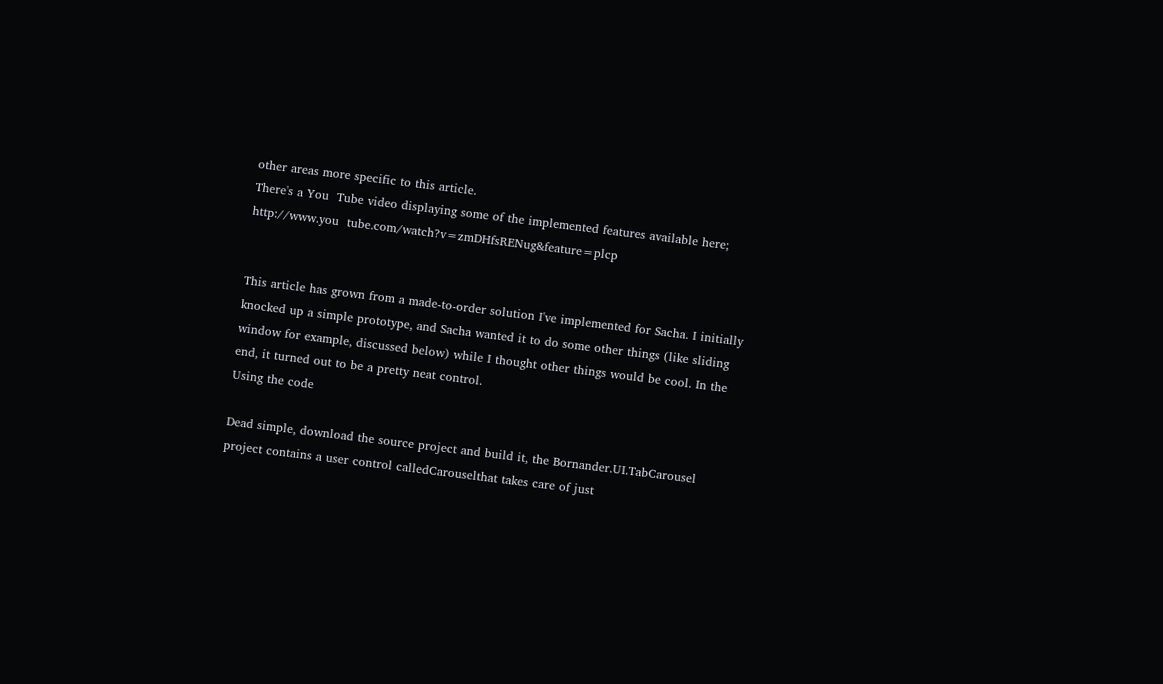other areas more specific to this article.
There's a You  Tube video displaying some of the implemented features available here;
http://www.you  tube.com/watch?v=zmDHfsRENug&feature=plcp


This article has grown from a made-to-order solution I've implemented for Sacha. I initially knocked up a simple prototype, and Sacha wanted it to do some other things (like sliding window for example, discussed below) while I thought other things would be cool. In the end, it turned out to be a pretty neat control.
Using the code

Dead simple, download the source project and build it, the Bornander.UI.TabCarousel project contains a user control calledCarouselthat takes care of just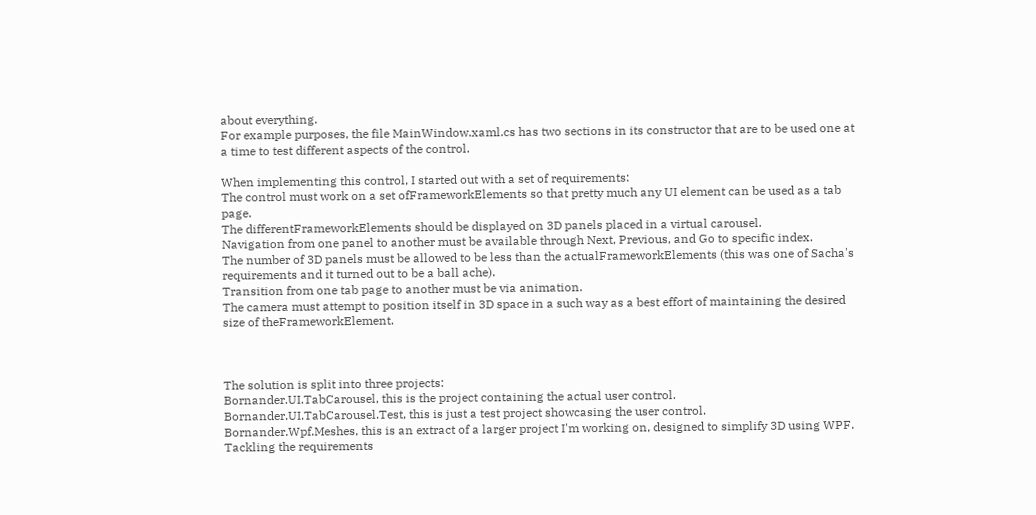about everything.
For example purposes, the file MainWindow.xaml.cs has two sections in its constructor that are to be used one at a time to test different aspects of the control.

When implementing this control, I started out with a set of requirements:
The control must work on a set ofFrameworkElements so that pretty much any UI element can be used as a tab page.
The differentFrameworkElements should be displayed on 3D panels placed in a virtual carousel.
Navigation from one panel to another must be available through Next, Previous, and Go to specific index.
The number of 3D panels must be allowed to be less than the actualFrameworkElements (this was one of Sacha's requirements and it turned out to be a ball ache).
Transition from one tab page to another must be via animation.
The camera must attempt to position itself in 3D space in a such way as a best effort of maintaining the desired size of theFrameworkElement.



The solution is split into three projects:
Bornander.UI.TabCarousel, this is the project containing the actual user control.
Bornander.UI.TabCarousel.Test, this is just a test project showcasing the user control.
Bornander.Wpf.Meshes, this is an extract of a larger project I'm working on, designed to simplify 3D using WPF.
Tackling the requirements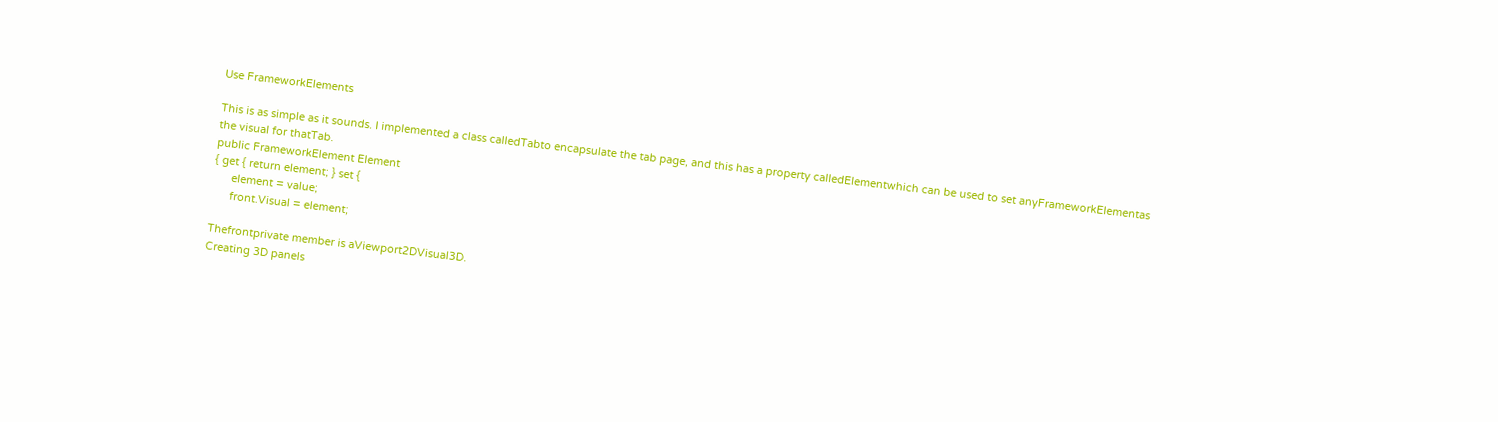Use FrameworkElements

This is as simple as it sounds. I implemented a class calledTabto encapsulate the tab page, and this has a property calledElementwhich can be used to set anyFrameworkElementas the visual for thatTab.
public FrameworkElement Element
{ get { return element; } set {
      element = value;
      front.Visual = element;

Thefrontprivate member is aViewport2DVisual3D.
Creating 3D panels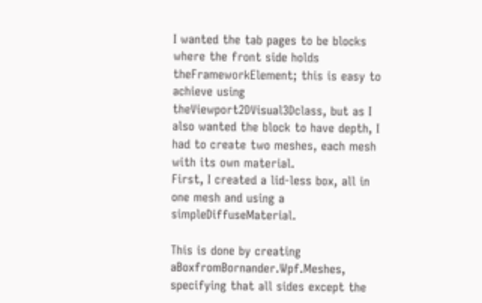I wanted the tab pages to be blocks where the front side holds theFrameworkElement; this is easy to achieve using theViewport2DVisual3Dclass, but as I also wanted the block to have depth, I had to create two meshes, each mesh with its own material.
First, I created a lid-less box, all in one mesh and using a simpleDiffuseMaterial.

This is done by creating aBoxfromBornander.Wpf.Meshes, specifying that all sides except the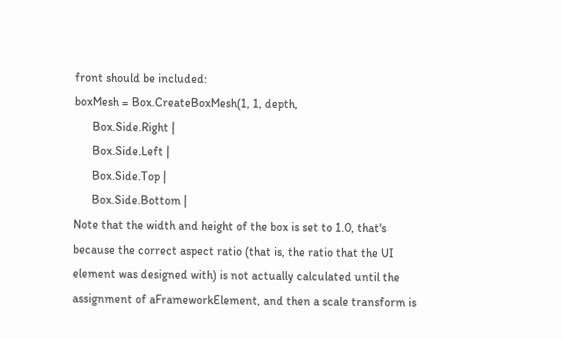front should be included:
boxMesh = Box.CreateBoxMesh(1, 1, depth,
      Box.Side.Right |
      Box.Side.Left |
      Box.Side.Top |
      Box.Side.Bottom |
Note that the width and height of the box is set to 1.0, that's because the correct aspect ratio (that is, the ratio that the UI element was designed with) is not actually calculated until the assignment of aFrameworkElement, and then a scale transform is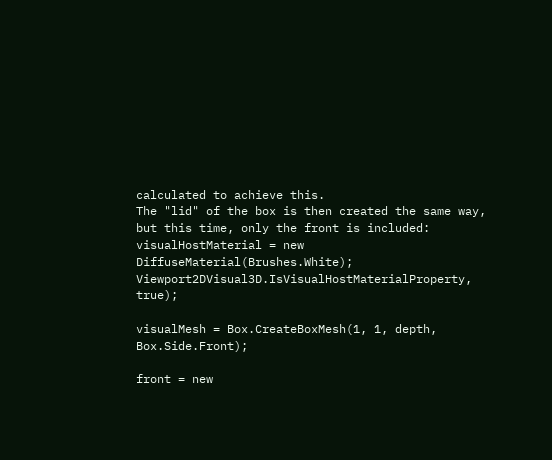calculated to achieve this.
The "lid" of the box is then created the same way, but this time, only the front is included:
visualHostMaterial = new DiffuseMaterial(Brushes.White);
Viewport2DVisual3D.IsVisualHostMaterialProperty, true);

visualMesh = Box.CreateBoxMesh(1, 1, depth, Box.Side.Front);

front = new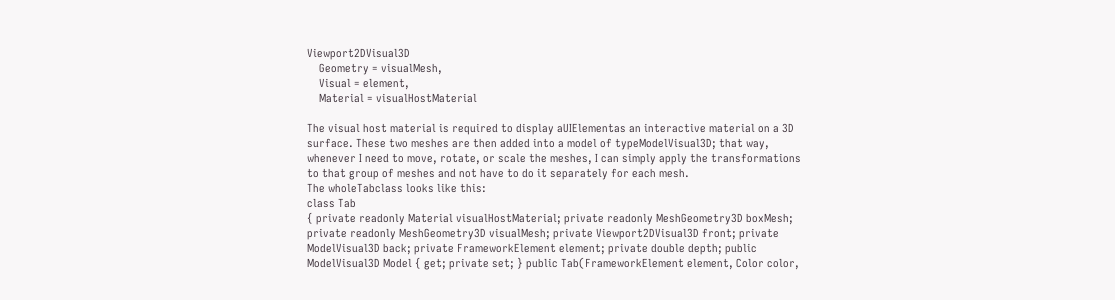Viewport2DVisual3D
    Geometry = visualMesh,
    Visual = element,
    Material = visualHostMaterial

The visual host material is required to display aUIElementas an interactive material on a 3D surface. These two meshes are then added into a model of typeModelVisual3D; that way, whenever I need to move, rotate, or scale the meshes, I can simply apply the transformations to that group of meshes and not have to do it separately for each mesh.
The wholeTabclass looks like this:
class Tab
{ private readonly Material visualHostMaterial; private readonly MeshGeometry3D boxMesh; private readonly MeshGeometry3D visualMesh; private Viewport2DVisual3D front; private ModelVisual3D back; private FrameworkElement element; private double depth; public ModelVisual3D Model { get; private set; } public Tab(FrameworkElement element, Color color,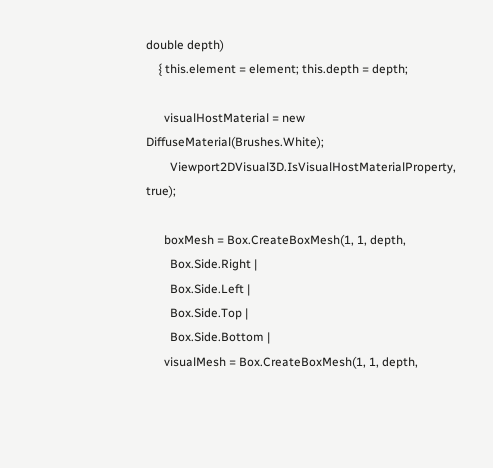double depth)
    { this.element = element; this.depth = depth;

      visualHostMaterial = new DiffuseMaterial(Brushes.White);
        Viewport2DVisual3D.IsVisualHostMaterialProperty, true);

      boxMesh = Box.CreateBoxMesh(1, 1, depth,
        Box.Side.Right |
        Box.Side.Left |
        Box.Side.Top |
        Box.Side.Bottom |
      visualMesh = Box.CreateBoxMesh(1, 1, depth,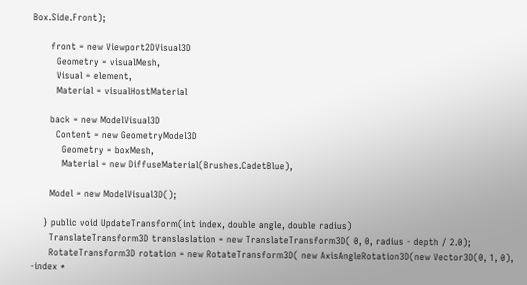Box.Side.Front);

      front = new Viewport2DVisual3D
        Geometry = visualMesh,
        Visual = element,
        Material = visualHostMaterial

      back = new ModelVisual3D
        Content = new GeometryModel3D
          Geometry = boxMesh,
          Material = new DiffuseMaterial(Brushes.CadetBlue),

      Model = new ModelVisual3D();

    } public void UpdateTransform(int index, double angle, double radius)
      TranslateTransform3D translaslation = new TranslateTransform3D( 0, 0, radius - depth / 2.0);
      RotateTransform3D rotation = new RotateTransform3D( new AxisAngleRotation3D(new Vector3D(0, 1, 0), -index *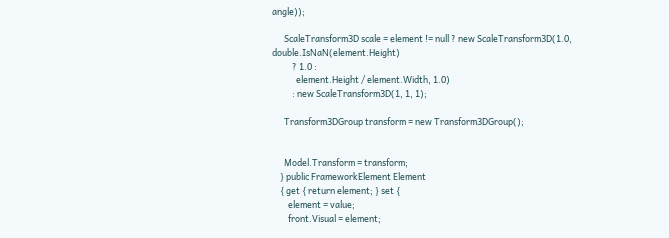angle));

      ScaleTransform3D scale = element != null ? new ScaleTransform3D(1.0, double.IsNaN(element.Height)
          ? 1.0 :
            element.Height / element.Width, 1.0)
          : new ScaleTransform3D(1, 1, 1);

      Transform3DGroup transform = new Transform3DGroup();


      Model.Transform = transform;
    } public FrameworkElement Element
    { get { return element; } set {
        element = value;
        front.Visual = element;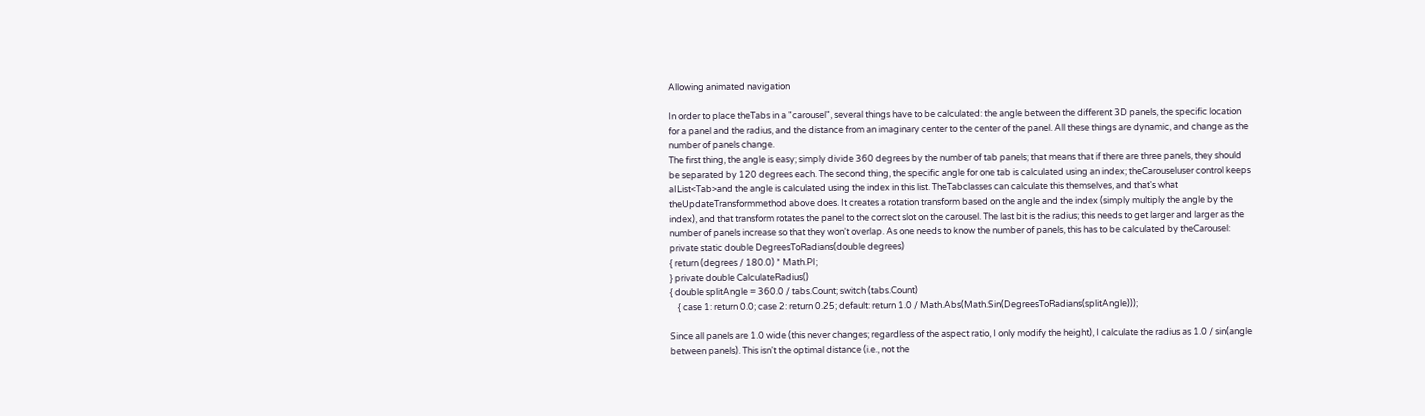Allowing animated navigation

In order to place theTabs in a "carousel", several things have to be calculated: the angle between the different 3D panels, the specific location for a panel and the radius, and the distance from an imaginary center to the center of the panel. All these things are dynamic, and change as the number of panels change.
The first thing, the angle is easy; simply divide 360 degrees by the number of tab panels; that means that if there are three panels, they should be separated by 120 degrees each. The second thing, the specific angle for one tab is calculated using an index; theCarouseluser control keeps aIList<Tab>and the angle is calculated using the index in this list. TheTabclasses can calculate this themselves, and that's what theUpdateTransformmethod above does. It creates a rotation transform based on the angle and the index (simply multiply the angle by the index), and that transform rotates the panel to the correct slot on the carousel. The last bit is the radius; this needs to get larger and larger as the number of panels increase so that they won't overlap. As one needs to know the number of panels, this has to be calculated by theCarousel:
private static double DegreesToRadians(double degrees)
{ return (degrees / 180.0) * Math.PI;
} private double CalculateRadius()
{ double splitAngle = 360.0 / tabs.Count; switch (tabs.Count)
    { case 1: return 0.0; case 2: return 0.25; default: return 1.0 / Math.Abs(Math.Sin(DegreesToRadians(splitAngle)));

Since all panels are 1.0 wide (this never changes; regardless of the aspect ratio, I only modify the height), I calculate the radius as 1.0 / sin(angle between panels). This isn't the optimal distance (i.e., not the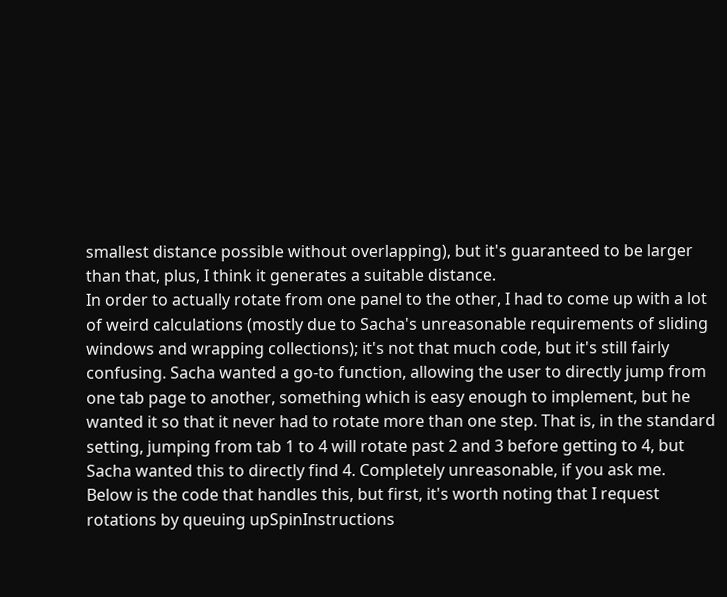smallest distance possible without overlapping), but it's guaranteed to be larger than that, plus, I think it generates a suitable distance.
In order to actually rotate from one panel to the other, I had to come up with a lot of weird calculations (mostly due to Sacha's unreasonable requirements of sliding windows and wrapping collections); it's not that much code, but it's still fairly confusing. Sacha wanted a go-to function, allowing the user to directly jump from one tab page to another, something which is easy enough to implement, but he wanted it so that it never had to rotate more than one step. That is, in the standard setting, jumping from tab 1 to 4 will rotate past 2 and 3 before getting to 4, but Sacha wanted this to directly find 4. Completely unreasonable, if you ask me.
Below is the code that handles this, but first, it's worth noting that I request rotations by queuing upSpinInstructions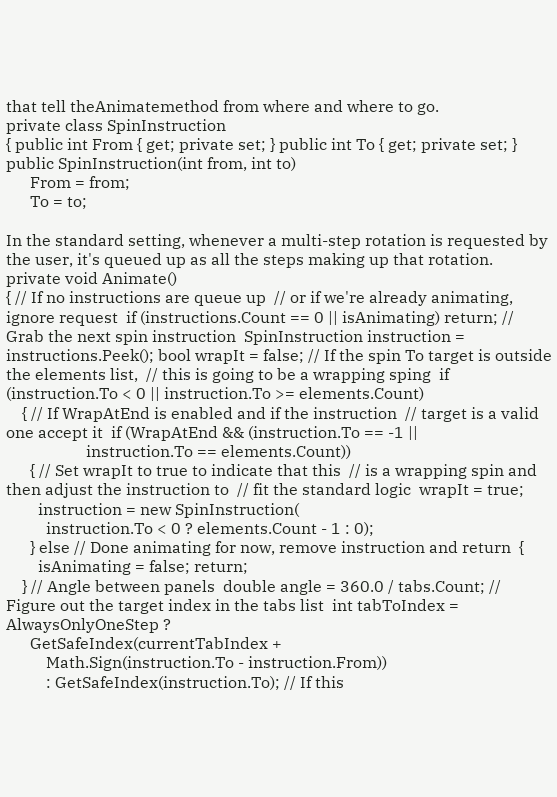that tell theAnimatemethod from where and where to go.
private class SpinInstruction
{ public int From { get; private set; } public int To { get; private set; } public SpinInstruction(int from, int to)
      From = from;
      To = to;

In the standard setting, whenever a multi-step rotation is requested by the user, it's queued up as all the steps making up that rotation.
private void Animate()
{ // If no instructions are queue up  // or if we're already animating, ignore request  if (instructions.Count == 0 || isAnimating) return; // Grab the next spin instruction  SpinInstruction instruction = instructions.Peek(); bool wrapIt = false; // If the spin To target is outside the elements list,  // this is going to be a wrapping sping  if (instruction.To < 0 || instruction.To >= elements.Count)
    { // If WrapAtEnd is enabled and if the instruction  // target is a valid one accept it  if (WrapAtEnd && (instruction.To == -1 ||
                    instruction.To == elements.Count))
      { // Set wrapIt to true to indicate that this  // is a wrapping spin and then adjust the instruction to  // fit the standard logic  wrapIt = true;
        instruction = new SpinInstruction(
          instruction.To < 0 ? elements.Count - 1 : 0);
      } else // Done animating for now, remove instruction and return  {
        isAnimating = false; return;
    } // Angle between panels  double angle = 360.0 / tabs.Count; // Figure out the target index in the tabs list  int tabToIndex = AlwaysOnlyOneStep ?
      GetSafeIndex(currentTabIndex +
          Math.Sign(instruction.To - instruction.From))
          : GetSafeIndex(instruction.To); // If this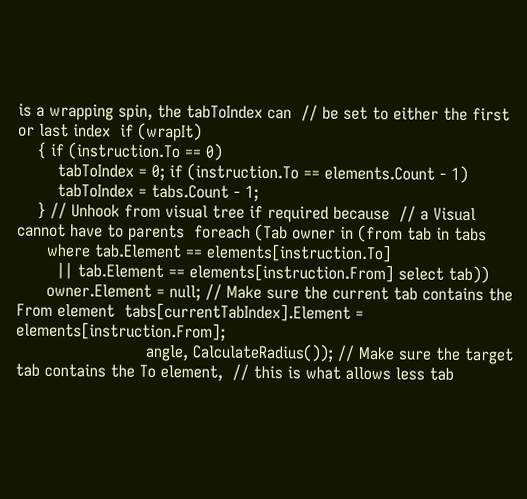is a wrapping spin, the tabToIndex can  // be set to either the first or last index  if (wrapIt)
    { if (instruction.To == 0)
        tabToIndex = 0; if (instruction.To == elements.Count - 1)
        tabToIndex = tabs.Count - 1;
    } // Unhook from visual tree if required because  // a Visual cannot have to parents  foreach (Tab owner in (from tab in tabs
      where tab.Element == elements[instruction.To]
        || tab.Element == elements[instruction.From] select tab))
      owner.Element = null; // Make sure the current tab contains the From element  tabs[currentTabIndex].Element = elements[instruction.From];
                          angle, CalculateRadius()); // Make sure the target tab contains the To element,  // this is what allows less tab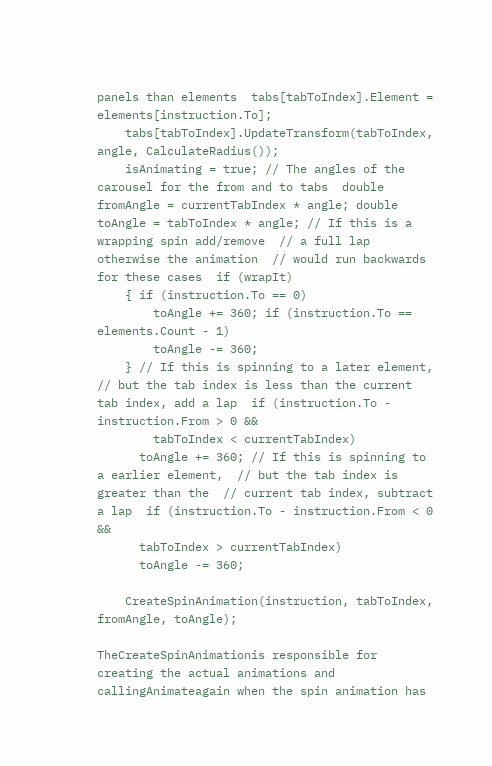panels than elements  tabs[tabToIndex].Element = elements[instruction.To];
    tabs[tabToIndex].UpdateTransform(tabToIndex, angle, CalculateRadius());
    isAnimating = true; // The angles of the carousel for the from and to tabs  double fromAngle = currentTabIndex * angle; double toAngle = tabToIndex * angle; // If this is a wrapping spin add/remove  // a full lap otherwise the animation  // would run backwards for these cases  if (wrapIt)
    { if (instruction.To == 0)
        toAngle += 360; if (instruction.To == elements.Count - 1)
        toAngle -= 360;
    } // If this is spinning to a later element,  // but the tab index is less than the current tab index, add a lap  if (instruction.To - instruction.From > 0 &&
        tabToIndex < currentTabIndex)
      toAngle += 360; // If this is spinning to a earlier element,  // but the tab index is greater than the  // current tab index, subtract a lap  if (instruction.To - instruction.From < 0 &&
      tabToIndex > currentTabIndex)
      toAngle -= 360;

    CreateSpinAnimation(instruction, tabToIndex, fromAngle, toAngle);

TheCreateSpinAnimationis responsible for creating the actual animations and callingAnimateagain when the spin animation has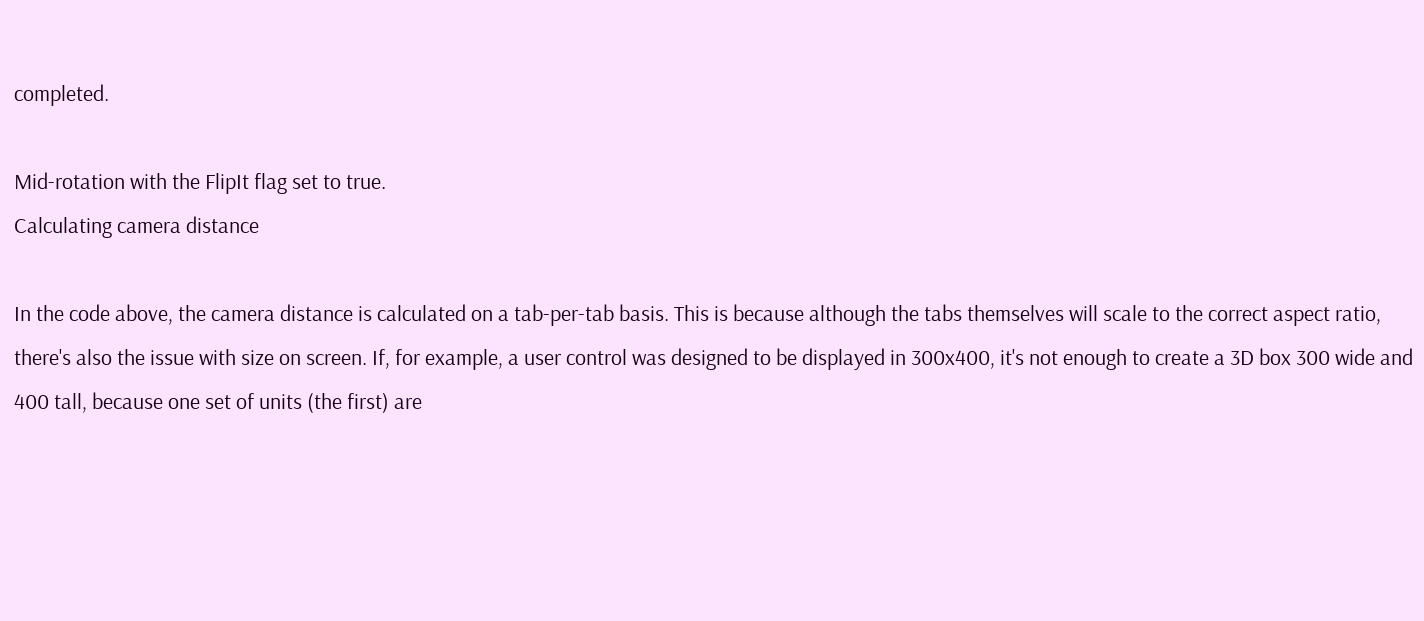completed.

Mid-rotation with the FlipIt flag set to true.
Calculating camera distance

In the code above, the camera distance is calculated on a tab-per-tab basis. This is because although the tabs themselves will scale to the correct aspect ratio, there's also the issue with size on screen. If, for example, a user control was designed to be displayed in 300x400, it's not enough to create a 3D box 300 wide and 400 tall, because one set of units (the first) are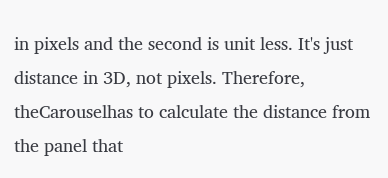in pixels and the second is unit less. It's just distance in 3D, not pixels. Therefore, theCarouselhas to calculate the distance from the panel that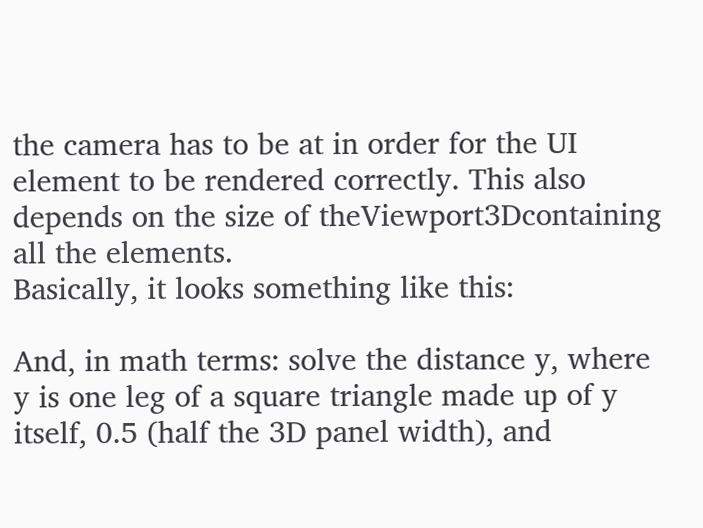the camera has to be at in order for the UI element to be rendered correctly. This also depends on the size of theViewport3Dcontaining all the elements.
Basically, it looks something like this:

And, in math terms: solve the distance y, where y is one leg of a square triangle made up of y itself, 0.5 (half the 3D panel width), and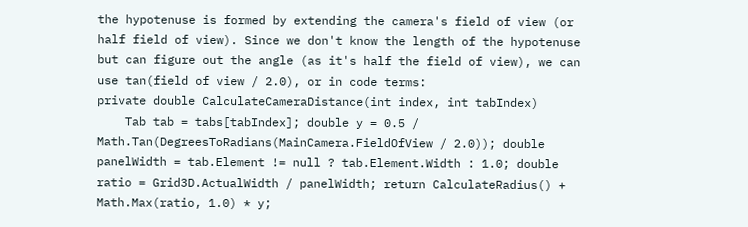the hypotenuse is formed by extending the camera's field of view (or half field of view). Since we don't know the length of the hypotenuse but can figure out the angle (as it's half the field of view), we can use tan(field of view / 2.0), or in code terms:
private double CalculateCameraDistance(int index, int tabIndex)
    Tab tab = tabs[tabIndex]; double y = 0.5 / Math.Tan(DegreesToRadians(MainCamera.FieldOfView / 2.0)); double panelWidth = tab.Element != null ? tab.Element.Width : 1.0; double ratio = Grid3D.ActualWidth / panelWidth; return CalculateRadius() + Math.Max(ratio, 1.0) * y;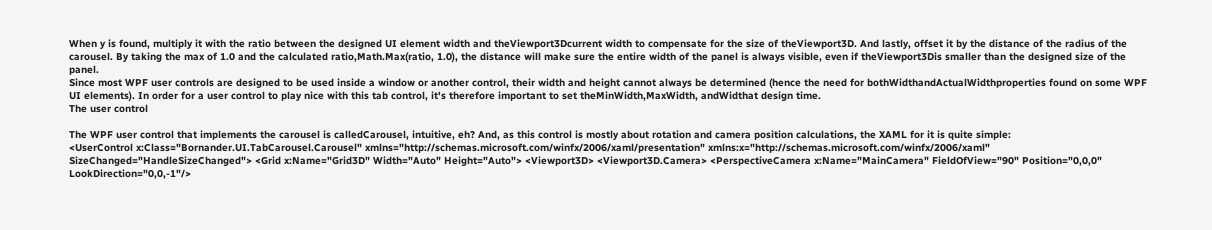When y is found, multiply it with the ratio between the designed UI element width and theViewport3Dcurrent width to compensate for the size of theViewport3D. And lastly, offset it by the distance of the radius of the carousel. By taking the max of 1.0 and the calculated ratio,Math.Max(ratio, 1.0), the distance will make sure the entire width of the panel is always visible, even if theViewport3Dis smaller than the designed size of the panel.
Since most WPF user controls are designed to be used inside a window or another control, their width and height cannot always be determined (hence the need for bothWidthandActualWidthproperties found on some WPF UI elements). In order for a user control to play nice with this tab control, it's therefore important to set theMinWidth,MaxWidth, andWidthat design time.
The user control

The WPF user control that implements the carousel is calledCarousel, intuitive, eh? And, as this control is mostly about rotation and camera position calculations, the XAML for it is quite simple:
<UserControl x:Class="Bornander.UI.TabCarousel.Carousel" xmlns="http://schemas.microsoft.com/winfx/2006/xaml/presentation" xmlns:x="http://schemas.microsoft.com/winfx/2006/xaml" SizeChanged="HandleSizeChanged"> <Grid x:Name="Grid3D" Width="Auto" Height="Auto"> <Viewport3D> <Viewport3D.Camera> <PerspectiveCamera x:Name="MainCamera" FieldOfView="90" Position="0,0,0" LookDirection="0,0,-1"/>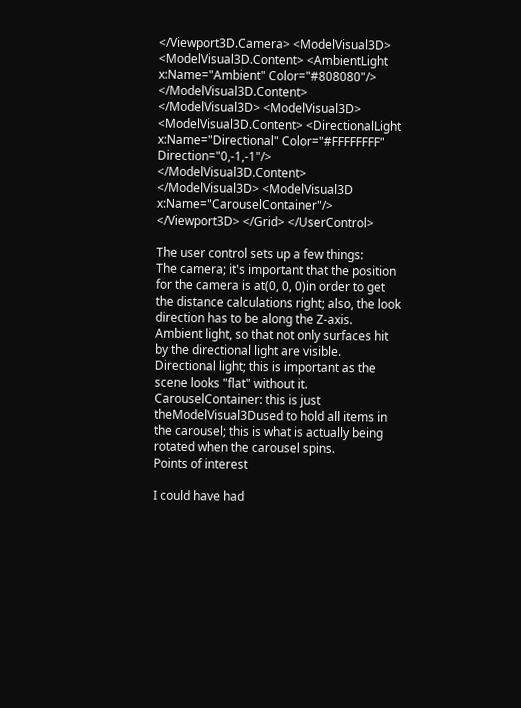</Viewport3D.Camera> <ModelVisual3D> <ModelVisual3D.Content> <AmbientLight x:Name="Ambient" Color="#808080"/> </ModelVisual3D.Content> </ModelVisual3D> <ModelVisual3D> <ModelVisual3D.Content> <DirectionalLight x:Name="Directional" Color="#FFFFFFFF" Direction="0,-1,-1"/> </ModelVisual3D.Content> </ModelVisual3D> <ModelVisual3D x:Name="CarouselContainer"/> </Viewport3D> </Grid> </UserControl>

The user control sets up a few things:
The camera; it's important that the position for the camera is at(0, 0, 0)in order to get the distance calculations right; also, the look direction has to be along the Z-axis.
Ambient light, so that not only surfaces hit by the directional light are visible.
Directional light; this is important as the scene looks "flat" without it.
CarouselContainer: this is just theModelVisual3Dused to hold all items in the carousel; this is what is actually being rotated when the carousel spins.
Points of interest

I could have had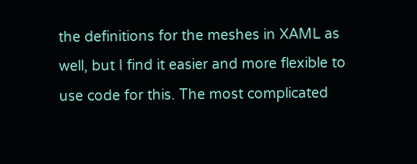the definitions for the meshes in XAML as well, but I find it easier and more flexible to use code for this. The most complicated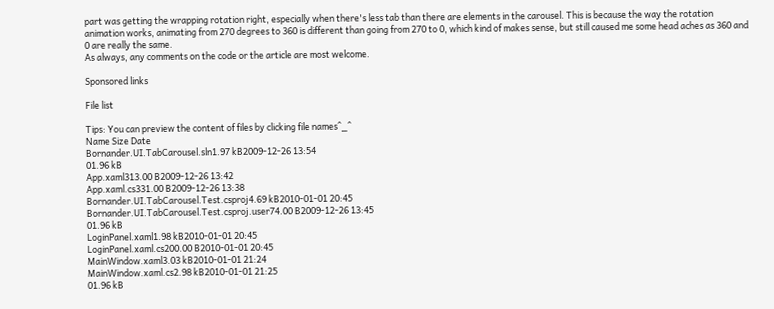part was getting the wrapping rotation right, especially when there's less tab than there are elements in the carousel. This is because the way the rotation animation works, animating from 270 degrees to 360 is different than going from 270 to 0, which kind of makes sense, but still caused me some head aches as 360 and 0 are really the same.
As always, any comments on the code or the article are most welcome.

Sponsored links

File list

Tips: You can preview the content of files by clicking file names^_^
Name Size Date
Bornander.UI.TabCarousel.sln1.97 kB2009-12-26 13:54
01.96 kB
App.xaml313.00 B2009-12-26 13:42
App.xaml.cs331.00 B2009-12-26 13:38
Bornander.UI.TabCarousel.Test.csproj4.69 kB2010-01-01 20:45
Bornander.UI.TabCarousel.Test.csproj.user74.00 B2009-12-26 13:45
01.96 kB
LoginPanel.xaml1.98 kB2010-01-01 20:45
LoginPanel.xaml.cs200.00 B2010-01-01 20:45
MainWindow.xaml3.03 kB2010-01-01 21:24
MainWindow.xaml.cs2.98 kB2010-01-01 21:25
01.96 kB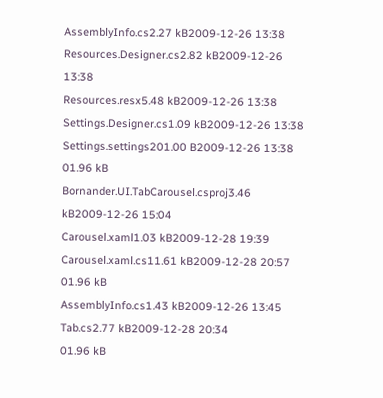AssemblyInfo.cs2.27 kB2009-12-26 13:38
Resources.Designer.cs2.82 kB2009-12-26 13:38
Resources.resx5.48 kB2009-12-26 13:38
Settings.Designer.cs1.09 kB2009-12-26 13:38
Settings.settings201.00 B2009-12-26 13:38
01.96 kB
Bornander.UI.TabCarousel.csproj3.46 kB2009-12-26 15:04
Carousel.xaml1.03 kB2009-12-28 19:39
Carousel.xaml.cs11.61 kB2009-12-28 20:57
01.96 kB
AssemblyInfo.cs1.43 kB2009-12-26 13:45
Tab.cs2.77 kB2009-12-28 20:34
01.96 kB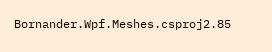Bornander.Wpf.Meshes.csproj2.85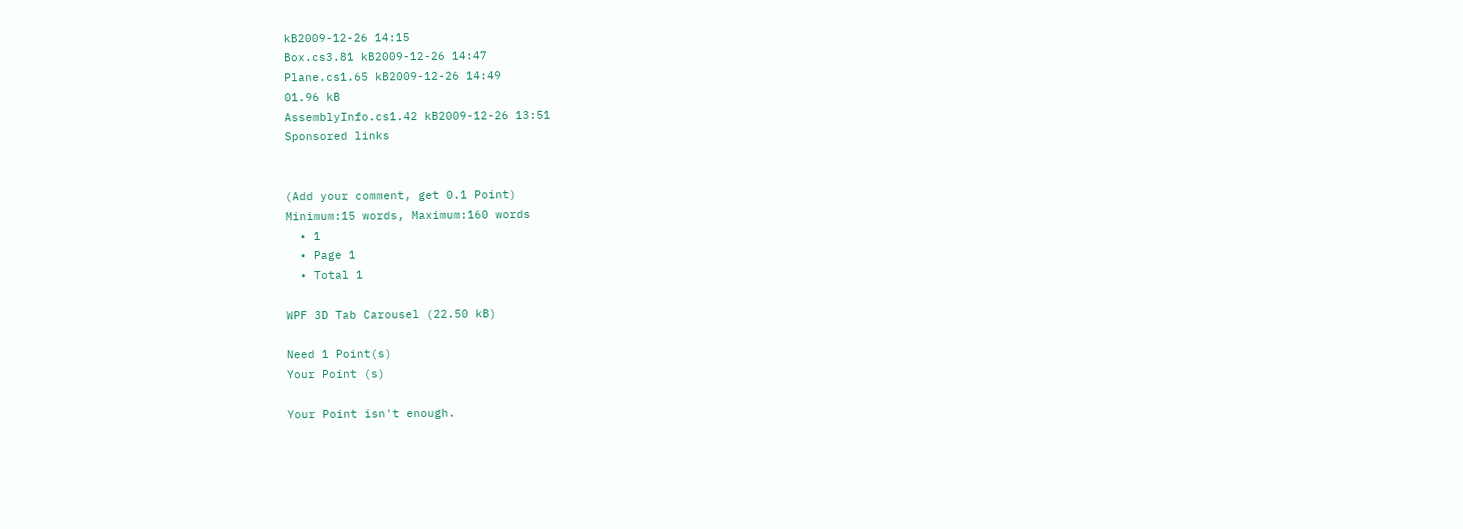kB2009-12-26 14:15
Box.cs3.81 kB2009-12-26 14:47
Plane.cs1.65 kB2009-12-26 14:49
01.96 kB
AssemblyInfo.cs1.42 kB2009-12-26 13:51
Sponsored links


(Add your comment, get 0.1 Point)
Minimum:15 words, Maximum:160 words
  • 1
  • Page 1
  • Total 1

WPF 3D Tab Carousel (22.50 kB)

Need 1 Point(s)
Your Point (s)

Your Point isn't enough.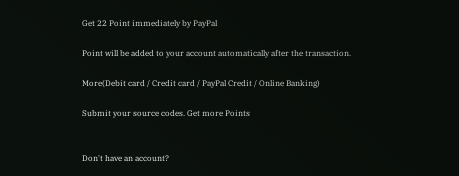Get 22 Point immediately by PayPal

Point will be added to your account automatically after the transaction.

More(Debit card / Credit card / PayPal Credit / Online Banking)

Submit your source codes. Get more Points


Don't have an account?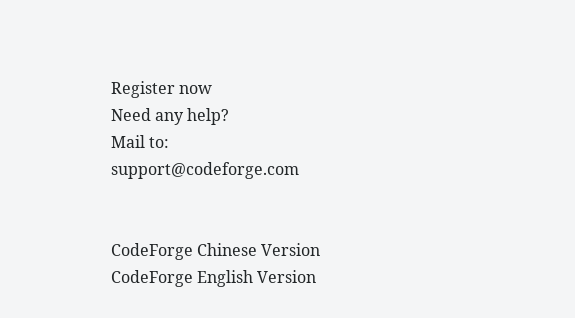Register now
Need any help?
Mail to: support@codeforge.com


CodeForge Chinese Version
CodeForge English Version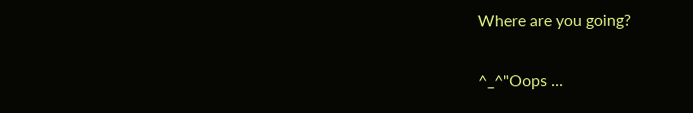Where are you going?

^_^"Oops ...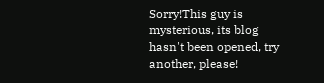Sorry!This guy is mysterious, its blog hasn't been opened, try another, please!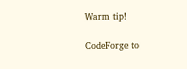Warm tip!

CodeForge to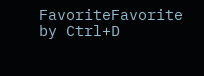FavoriteFavorite by Ctrl+D